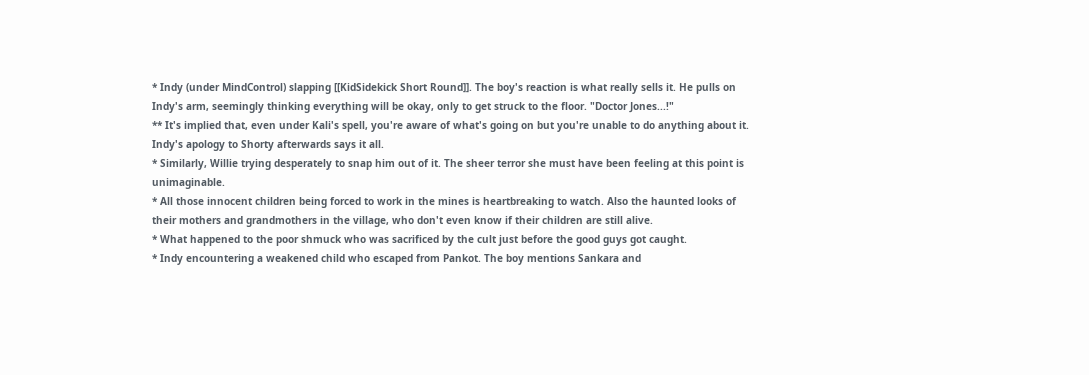* Indy (under MindControl) slapping [[KidSidekick Short Round]]. The boy's reaction is what really sells it. He pulls on Indy's arm, seemingly thinking everything will be okay, only to get struck to the floor. "Doctor Jones...!"
** It's implied that, even under Kali's spell, you're aware of what's going on but you're unable to do anything about it. Indy's apology to Shorty afterwards says it all.
* Similarly, Willie trying desperately to snap him out of it. The sheer terror she must have been feeling at this point is unimaginable.
* All those innocent children being forced to work in the mines is heartbreaking to watch. Also the haunted looks of their mothers and grandmothers in the village, who don't even know if their children are still alive.
* What happened to the poor shmuck who was sacrificed by the cult just before the good guys got caught.
* Indy encountering a weakened child who escaped from Pankot. The boy mentions Sankara and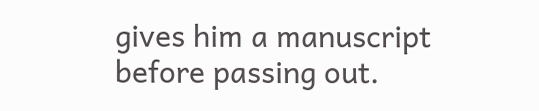gives him a manuscript before passing out.